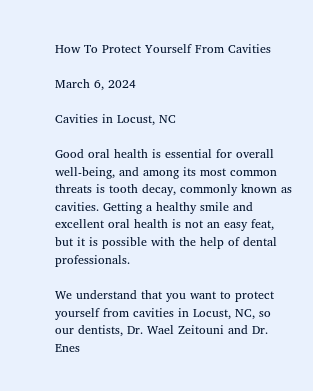How To Protect Yourself From Cavities

March 6, 2024

Cavities in Locust, NC

Good oral health is essential for overall well-being, and among its most common threats is tooth decay, commonly known as cavities. Getting a healthy smile and excellent oral health is not an easy feat, but it is possible with the help of dental professionals.

We understand that you want to protect yourself from cavities in Locust, NC, so our dentists, Dr. Wael Zeitouni and Dr. Enes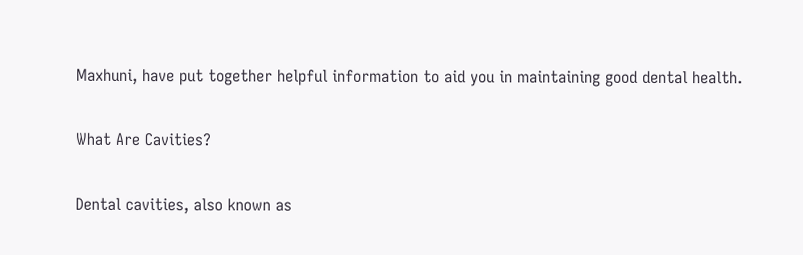Maxhuni, have put together helpful information to aid you in maintaining good dental health.

What Are Cavities?

Dental cavities, also known as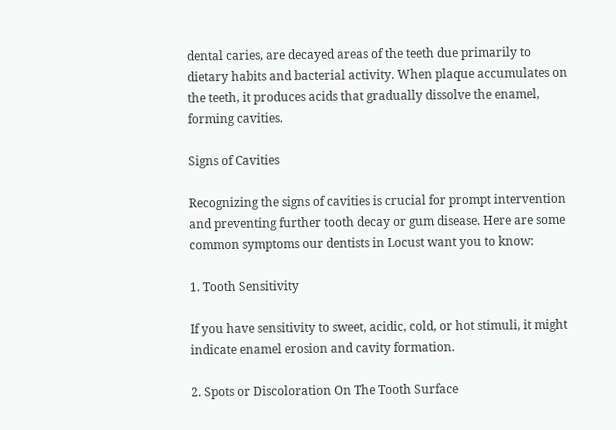dental caries, are decayed areas of the teeth due primarily to dietary habits and bacterial activity. When plaque accumulates on the teeth, it produces acids that gradually dissolve the enamel, forming cavities.

Signs of Cavities

Recognizing the signs of cavities is crucial for prompt intervention and preventing further tooth decay or gum disease. Here are some common symptoms our dentists in Locust want you to know:

1. Tooth Sensitivity

If you have sensitivity to sweet, acidic, cold, or hot stimuli, it might indicate enamel erosion and cavity formation.

2. Spots or Discoloration On The Tooth Surface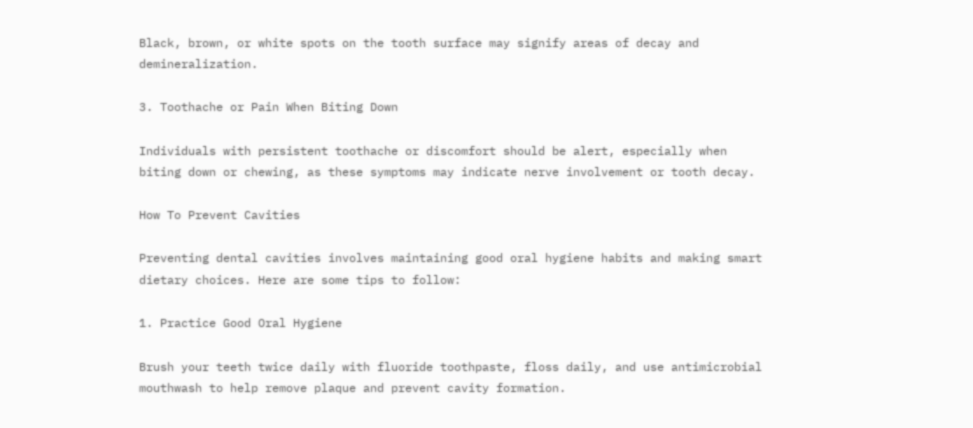Black, brown, or white spots on the tooth surface may signify areas of decay and demineralization.

3. Toothache or Pain When Biting Down

Individuals with persistent toothache or discomfort should be alert, especially when biting down or chewing, as these symptoms may indicate nerve involvement or tooth decay.

How To Prevent Cavities

Preventing dental cavities involves maintaining good oral hygiene habits and making smart dietary choices. Here are some tips to follow:

1. Practice Good Oral Hygiene

Brush your teeth twice daily with fluoride toothpaste, floss daily, and use antimicrobial mouthwash to help remove plaque and prevent cavity formation.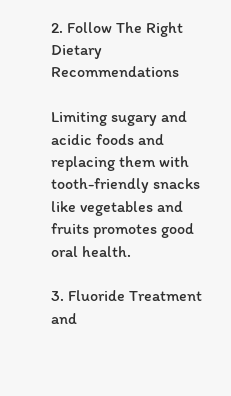2. Follow The Right Dietary Recommendations

Limiting sugary and acidic foods and replacing them with tooth-friendly snacks like vegetables and fruits promotes good oral health.

3. Fluoride Treatment and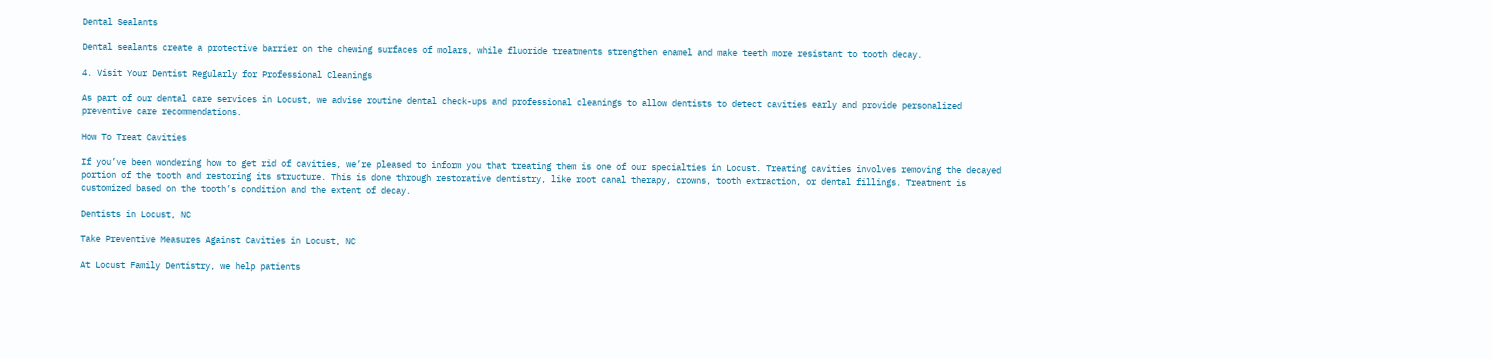Dental Sealants

Dental sealants create a protective barrier on the chewing surfaces of molars, while fluoride treatments strengthen enamel and make teeth more resistant to tooth decay.

4. Visit Your Dentist Regularly for Professional Cleanings

As part of our dental care services in Locust, we advise routine dental check-ups and professional cleanings to allow dentists to detect cavities early and provide personalized preventive care recommendations.

How To Treat Cavities

If you’ve been wondering how to get rid of cavities, we’re pleased to inform you that treating them is one of our specialties in Locust. Treating cavities involves removing the decayed portion of the tooth and restoring its structure. This is done through restorative dentistry, like root canal therapy, crowns, tooth extraction, or dental fillings. Treatment is customized based on the tooth’s condition and the extent of decay.

Dentists in Locust, NC

Take Preventive Measures Against Cavities in Locust, NC

At Locust Family Dentistry, we help patients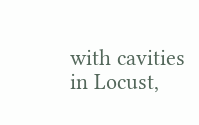with cavities in Locust,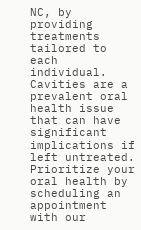NC, by providing treatments tailored to each individual. Cavities are a prevalent oral health issue that can have significant implications if left untreated. Prioritize your oral health by scheduling an appointment with our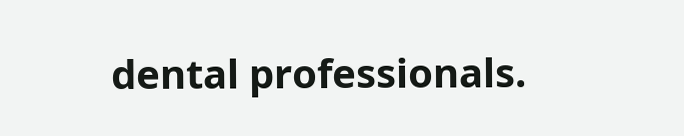dental professionals.